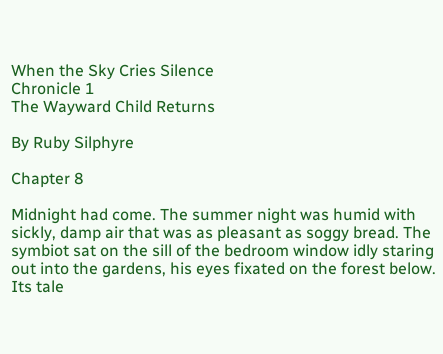When the Sky Cries Silence
Chronicle 1
The Wayward Child Returns

By Ruby Silphyre

Chapter 8

Midnight had come. The summer night was humid with sickly, damp air that was as pleasant as soggy bread. The symbiot sat on the sill of the bedroom window idly staring out into the gardens, his eyes fixated on the forest below. Its tale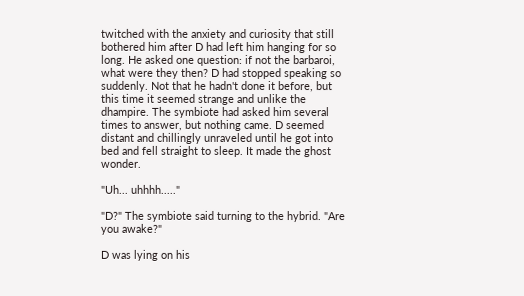twitched with the anxiety and curiosity that still bothered him after D had left him hanging for so long. He asked one question: if not the barbaroi, what were they then? D had stopped speaking so suddenly. Not that he hadn't done it before, but this time it seemed strange and unlike the dhampire. The symbiote had asked him several times to answer, but nothing came. D seemed distant and chillingly unraveled until he got into bed and fell straight to sleep. It made the ghost wonder.

"Uh... uhhhh....."

"D?" The symbiote said turning to the hybrid. "Are you awake?"

D was lying on his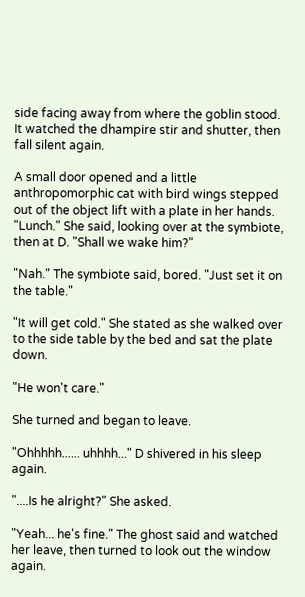side facing away from where the goblin stood. It watched the dhampire stir and shutter, then fall silent again.

A small door opened and a little anthropomorphic cat with bird wings stepped out of the object lift with a plate in her hands. "Lunch." She said, looking over at the symbiote, then at D. "Shall we wake him?"

"Nah." The symbiote said, bored. "Just set it on the table."

"It will get cold." She stated as she walked over to the side table by the bed and sat the plate down.

"He won't care."

She turned and began to leave.

"Ohhhhh...... uhhhh..." D shivered in his sleep again.

"....Is he alright?" She asked.

"Yeah... he's fine." The ghost said and watched her leave, then turned to look out the window again.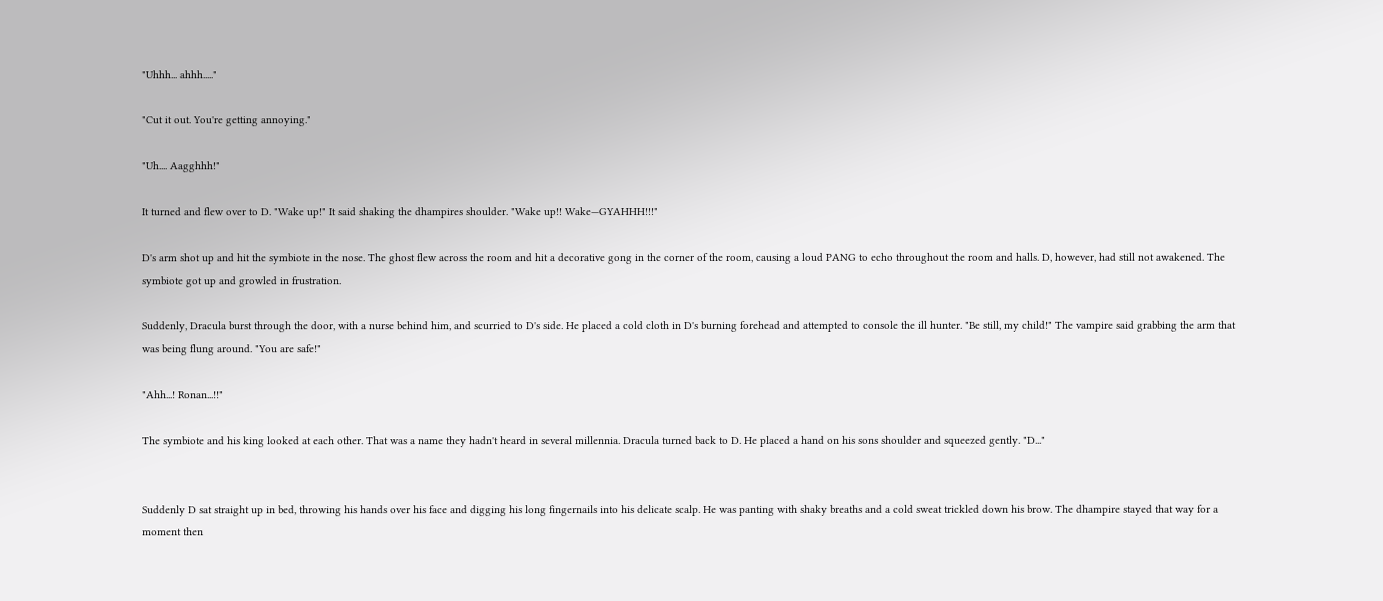"Uhhh... ahhh....."

"Cut it out. You're getting annoying."

"Uh.... Aagghhh!"

It turned and flew over to D. "Wake up!" It said shaking the dhampires shoulder. "Wake up!! Wake—GYAHHH!!!"

D's arm shot up and hit the symbiote in the nose. The ghost flew across the room and hit a decorative gong in the corner of the room, causing a loud PANG to echo throughout the room and halls. D, however, had still not awakened. The symbiote got up and growled in frustration.

Suddenly, Dracula burst through the door, with a nurse behind him, and scurried to D's side. He placed a cold cloth in D's burning forehead and attempted to console the ill hunter. "Be still, my child!" The vampire said grabbing the arm that was being flung around. "You are safe!"

"Ahh...! Ronan...!!"

The symbiote and his king looked at each other. That was a name they hadn't heard in several millennia. Dracula turned back to D. He placed a hand on his sons shoulder and squeezed gently. "D..."


Suddenly D sat straight up in bed, throwing his hands over his face and digging his long fingernails into his delicate scalp. He was panting with shaky breaths and a cold sweat trickled down his brow. The dhampire stayed that way for a moment then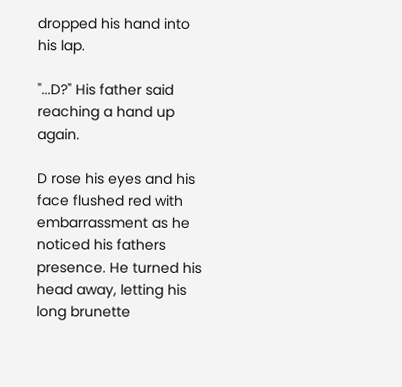dropped his hand into his lap.

"...D?" His father said reaching a hand up again.

D rose his eyes and his face flushed red with embarrassment as he noticed his fathers presence. He turned his head away, letting his long brunette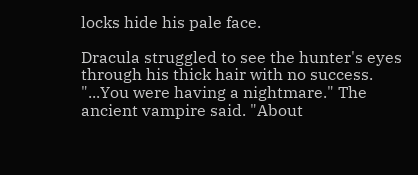locks hide his pale face.

Dracula struggled to see the hunter's eyes through his thick hair with no success. "...You were having a nightmare." The ancient vampire said. "About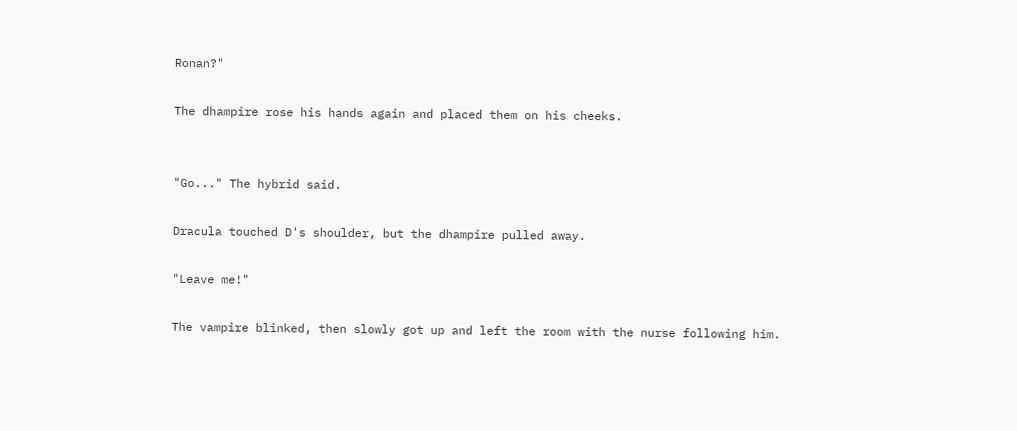Ronan?"

The dhampire rose his hands again and placed them on his cheeks.


"Go..." The hybrid said.

Dracula touched D's shoulder, but the dhampire pulled away.

"Leave me!"

The vampire blinked, then slowly got up and left the room with the nurse following him.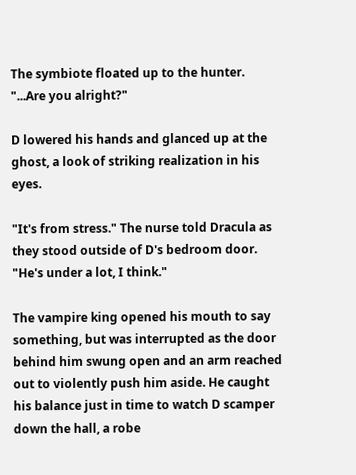The symbiote floated up to the hunter. "...Are you alright?"

D lowered his hands and glanced up at the ghost, a look of striking realization in his eyes.

"It's from stress." The nurse told Dracula as they stood outside of D's bedroom door. "He's under a lot, I think."

The vampire king opened his mouth to say something, but was interrupted as the door behind him swung open and an arm reached out to violently push him aside. He caught his balance just in time to watch D scamper down the hall, a robe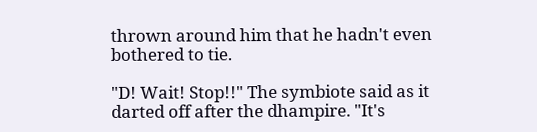thrown around him that he hadn't even bothered to tie.

"D! Wait! Stop!!" The symbiote said as it darted off after the dhampire. "It's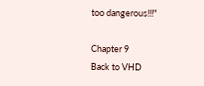too dangerous!!!"

Chapter 9
Back to VHD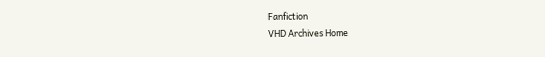Fanfiction
VHD Archives Home